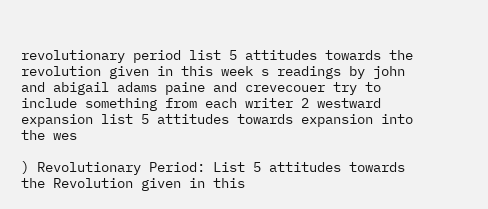revolutionary period list 5 attitudes towards the revolution given in this week s readings by john and abigail adams paine and crevecouer try to include something from each writer 2 westward expansion list 5 attitudes towards expansion into the wes

) Revolutionary Period: List 5 attitudes towards the Revolution given in this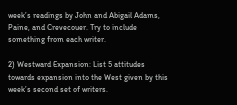week’s readings by John and Abigail Adams, Paine, and Crevecouer. Try to include something from each writer.

2) Westward Expansion: List 5 attitudes towards expansion into the West given by this week’s second set of writers.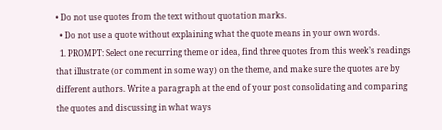• Do not use quotes from the text without quotation marks.
  • Do not use a quote without explaining what the quote means in your own words.
  1. PROMPT: Select one recurring theme or idea, find three quotes from this week’s readings that illustrate (or comment in some way) on the theme, and make sure the quotes are by different authors. Write a paragraph at the end of your post consolidating and comparing the quotes and discussing in what ways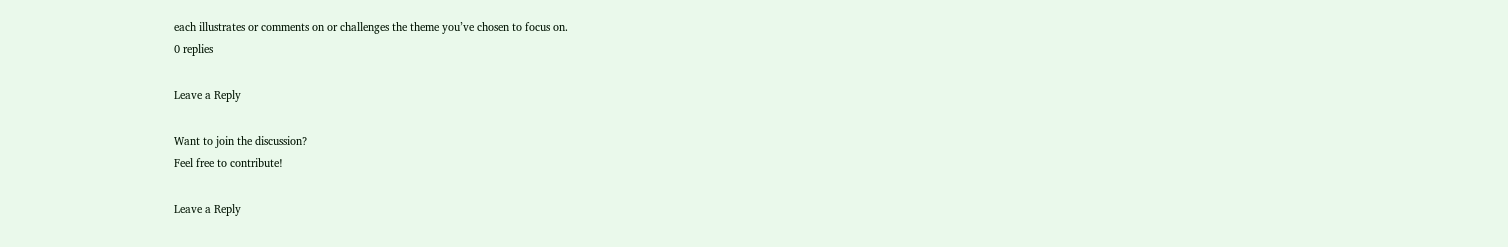each illustrates or comments on or challenges the theme you’ve chosen to focus on.
0 replies

Leave a Reply

Want to join the discussion?
Feel free to contribute!

Leave a Reply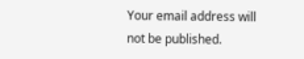Your email address will not be published.